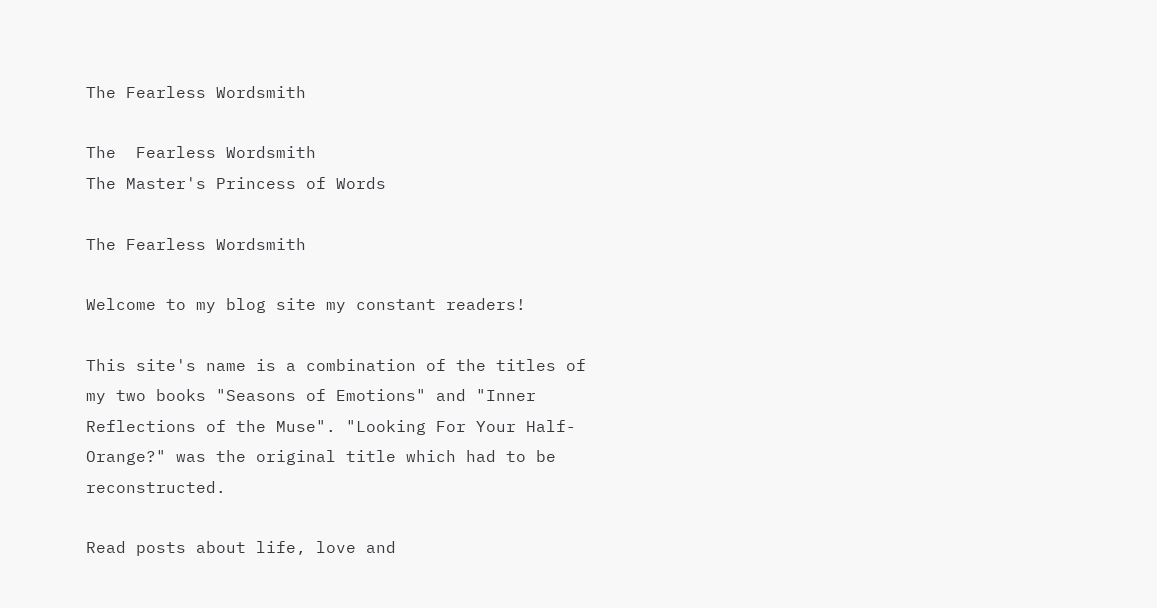The Fearless Wordsmith

The  Fearless Wordsmith
The Master's Princess of Words

The Fearless Wordsmith

Welcome to my blog site my constant readers!

This site's name is a combination of the titles of my two books "Seasons of Emotions" and "Inner Reflections of the Muse". "Looking For Your Half-Orange?" was the original title which had to be reconstructed.

Read posts about life, love and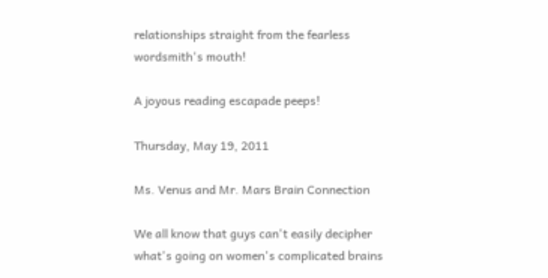relationships straight from the fearless wordsmith's mouth!

A joyous reading escapade peeps!

Thursday, May 19, 2011

Ms. Venus and Mr. Mars Brain Connection

We all know that guys can't easily decipher what's going on women's complicated brains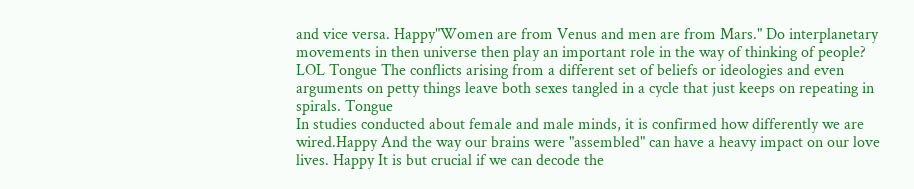and vice versa. Happy"Women are from Venus and men are from Mars." Do interplanetary movements in then universe then play an important role in the way of thinking of people? LOL Tongue The conflicts arising from a different set of beliefs or ideologies and even arguments on petty things leave both sexes tangled in a cycle that just keeps on repeating in spirals. Tongue
In studies conducted about female and male minds, it is confirmed how differently we are wired.Happy And the way our brains were "assembled" can have a heavy impact on our love lives. Happy It is but crucial if we can decode the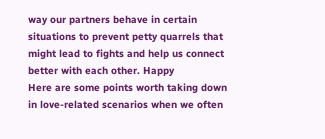way our partners behave in certain situations to prevent petty quarrels that might lead to fights and help us connect better with each other. Happy
Here are some points worth taking down in love-related scenarios when we often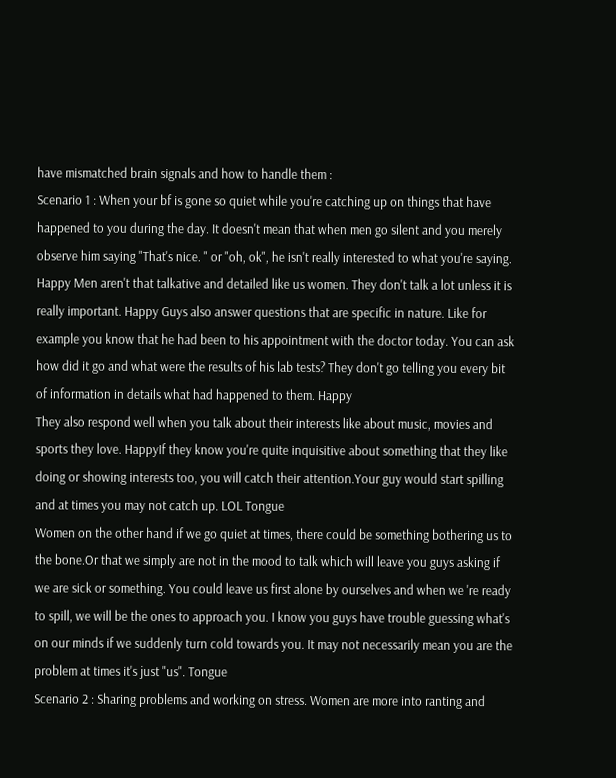have mismatched brain signals and how to handle them :
Scenario 1 : When your bf is gone so quiet while you're catching up on things that have happened to you during the day. It doesn't mean that when men go silent and you merely observe him saying "That's nice. " or "oh, ok", he isn't really interested to what you're saying. Happy Men aren't that talkative and detailed like us women. They don't talk a lot unless it is really important. Happy Guys also answer questions that are specific in nature. Like for example you know that he had been to his appointment with the doctor today. You can ask how did it go and what were the results of his lab tests? They don't go telling you every bit of information in details what had happened to them. Happy
They also respond well when you talk about their interests like about music, movies and sports they love. HappyIf they know you're quite inquisitive about something that they like doing or showing interests too, you will catch their attention.Your guy would start spilling and at times you may not catch up. LOL Tongue
Women on the other hand if we go quiet at times, there could be something bothering us to the bone.Or that we simply are not in the mood to talk which will leave you guys asking if we are sick or something. You could leave us first alone by ourselves and when we 're ready to spill, we will be the ones to approach you. I know you guys have trouble guessing what's on our minds if we suddenly turn cold towards you. It may not necessarily mean you are the problem at times it's just "us". Tongue
Scenario 2 : Sharing problems and working on stress. Women are more into ranting and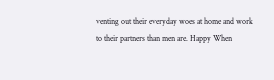venting out their everyday woes at home and work to their partners than men are. Happy When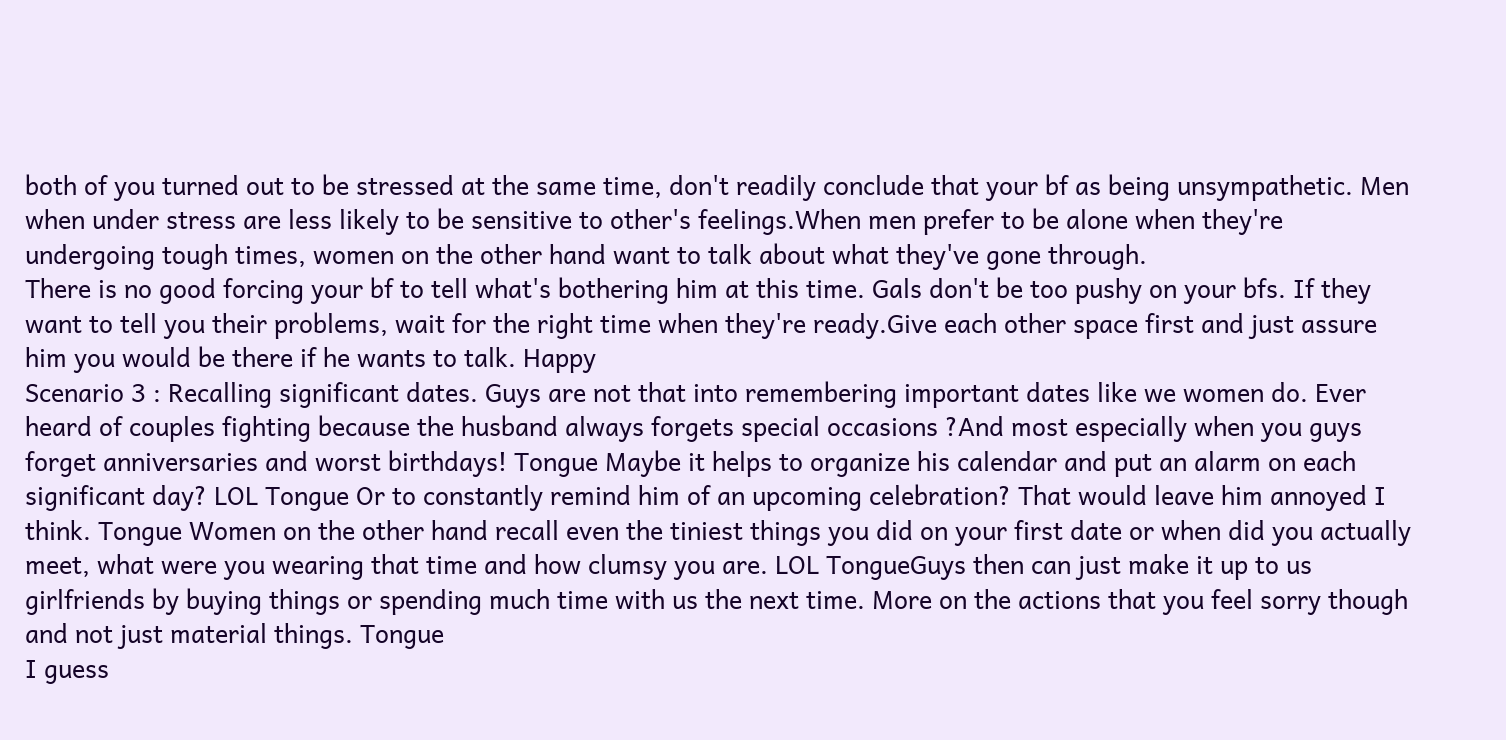both of you turned out to be stressed at the same time, don't readily conclude that your bf as being unsympathetic. Men when under stress are less likely to be sensitive to other's feelings.When men prefer to be alone when they're undergoing tough times, women on the other hand want to talk about what they've gone through.
There is no good forcing your bf to tell what's bothering him at this time. Gals don't be too pushy on your bfs. If they want to tell you their problems, wait for the right time when they're ready.Give each other space first and just assure him you would be there if he wants to talk. Happy
Scenario 3 : Recalling significant dates. Guys are not that into remembering important dates like we women do. Ever heard of couples fighting because the husband always forgets special occasions ?And most especially when you guys forget anniversaries and worst birthdays! Tongue Maybe it helps to organize his calendar and put an alarm on each significant day? LOL Tongue Or to constantly remind him of an upcoming celebration? That would leave him annoyed I think. Tongue Women on the other hand recall even the tiniest things you did on your first date or when did you actually meet, what were you wearing that time and how clumsy you are. LOL TongueGuys then can just make it up to us girlfriends by buying things or spending much time with us the next time. More on the actions that you feel sorry though and not just material things. Tongue
I guess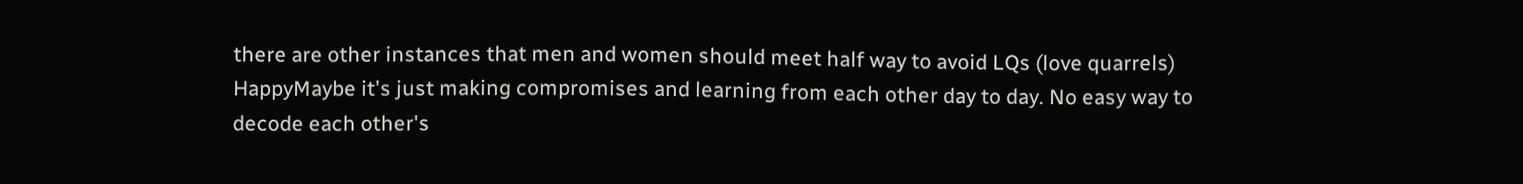there are other instances that men and women should meet half way to avoid LQs (love quarrels) HappyMaybe it's just making compromises and learning from each other day to day. No easy way to decode each other's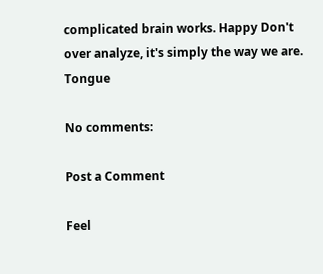complicated brain works. Happy Don't over analyze, it's simply the way we are. Tongue

No comments:

Post a Comment

Feel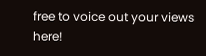free to voice out your views here!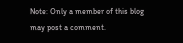Note: Only a member of this blog may post a comment.